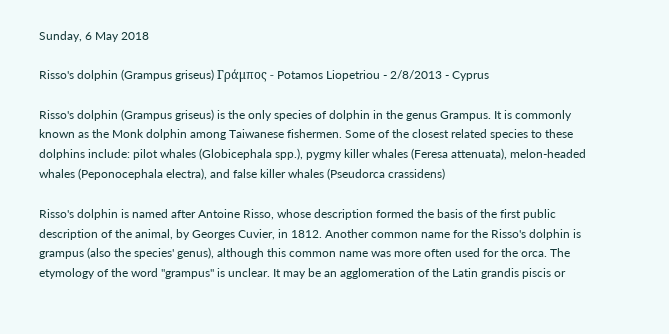Sunday, 6 May 2018

Risso's dolphin (Grampus griseus) Γράμπος - Potamos Liopetriou - 2/8/2013 - Cyprus

Risso's dolphin (Grampus griseus) is the only species of dolphin in the genus Grampus. It is commonly known as the Monk dolphin among Taiwanese fishermen. Some of the closest related species to these dolphins include: pilot whales (Globicephala spp.), pygmy killer whales (Feresa attenuata), melon-headed whales (Peponocephala electra), and false killer whales (Pseudorca crassidens)

Risso's dolphin is named after Antoine Risso, whose description formed the basis of the first public description of the animal, by Georges Cuvier, in 1812. Another common name for the Risso's dolphin is grampus (also the species' genus), although this common name was more often used for the orca. The etymology of the word "grampus" is unclear. It may be an agglomeration of the Latin grandis piscis or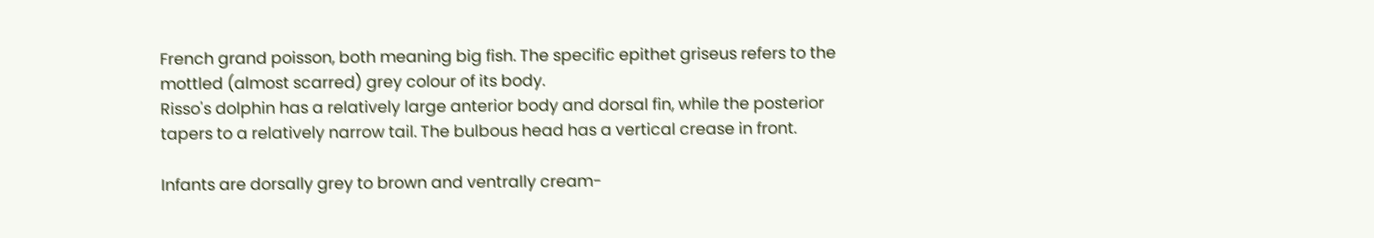French grand poisson, both meaning big fish. The specific epithet griseus refers to the mottled (almost scarred) grey colour of its body.
Risso's dolphin has a relatively large anterior body and dorsal fin, while the posterior tapers to a relatively narrow tail. The bulbous head has a vertical crease in front.

Infants are dorsally grey to brown and ventrally cream-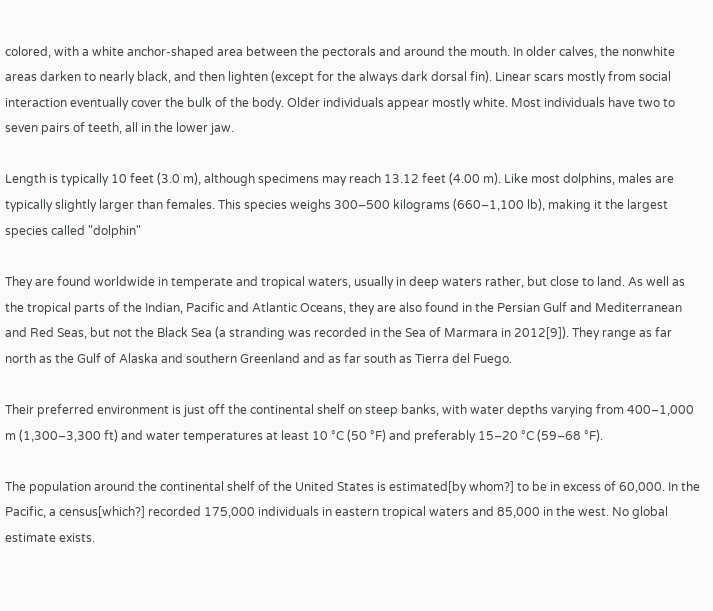colored, with a white anchor-shaped area between the pectorals and around the mouth. In older calves, the nonwhite areas darken to nearly black, and then lighten (except for the always dark dorsal fin). Linear scars mostly from social interaction eventually cover the bulk of the body. Older individuals appear mostly white. Most individuals have two to seven pairs of teeth, all in the lower jaw.

Length is typically 10 feet (3.0 m), although specimens may reach 13.12 feet (4.00 m). Like most dolphins, males are typically slightly larger than females. This species weighs 300–500 kilograms (660–1,100 lb), making it the largest species called "dolphin"

They are found worldwide in temperate and tropical waters, usually in deep waters rather, but close to land. As well as the tropical parts of the Indian, Pacific and Atlantic Oceans, they are also found in the Persian Gulf and Mediterranean and Red Seas, but not the Black Sea (a stranding was recorded in the Sea of Marmara in 2012[9]). They range as far north as the Gulf of Alaska and southern Greenland and as far south as Tierra del Fuego.

Their preferred environment is just off the continental shelf on steep banks, with water depths varying from 400–1,000 m (1,300–3,300 ft) and water temperatures at least 10 °C (50 °F) and preferably 15–20 °C (59–68 °F).

The population around the continental shelf of the United States is estimated[by whom?] to be in excess of 60,000. In the Pacific, a census[which?] recorded 175,000 individuals in eastern tropical waters and 85,000 in the west. No global estimate exists.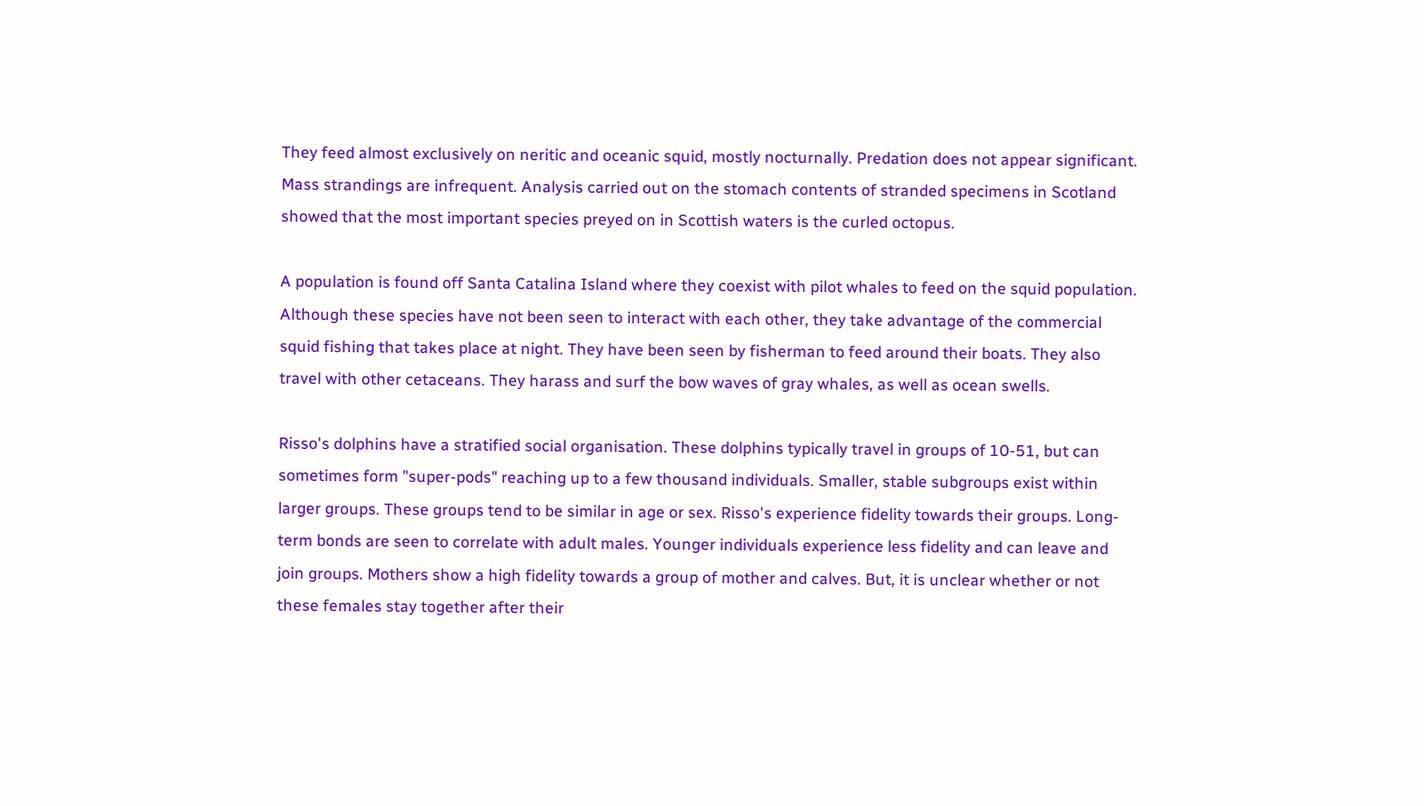They feed almost exclusively on neritic and oceanic squid, mostly nocturnally. Predation does not appear significant. Mass strandings are infrequent. Analysis carried out on the stomach contents of stranded specimens in Scotland showed that the most important species preyed on in Scottish waters is the curled octopus.

A population is found off Santa Catalina Island where they coexist with pilot whales to feed on the squid population. Although these species have not been seen to interact with each other, they take advantage of the commercial squid fishing that takes place at night. They have been seen by fisherman to feed around their boats. They also travel with other cetaceans. They harass and surf the bow waves of gray whales, as well as ocean swells.

Risso's dolphins have a stratified social organisation. These dolphins typically travel in groups of 10-51, but can sometimes form "super-pods" reaching up to a few thousand individuals. Smaller, stable subgroups exist within larger groups. These groups tend to be similar in age or sex. Risso's experience fidelity towards their groups. Long-term bonds are seen to correlate with adult males. Younger individuals experience less fidelity and can leave and join groups. Mothers show a high fidelity towards a group of mother and calves. But, it is unclear whether or not these females stay together after their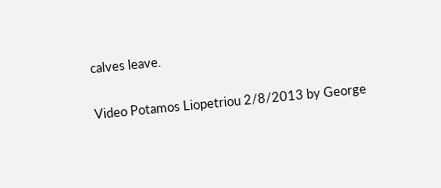calves leave.

Video Potamos Liopetriou 2/8/2013 by George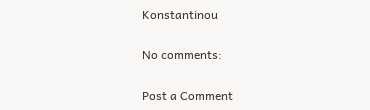Konstantinou

No comments:

Post a Comment